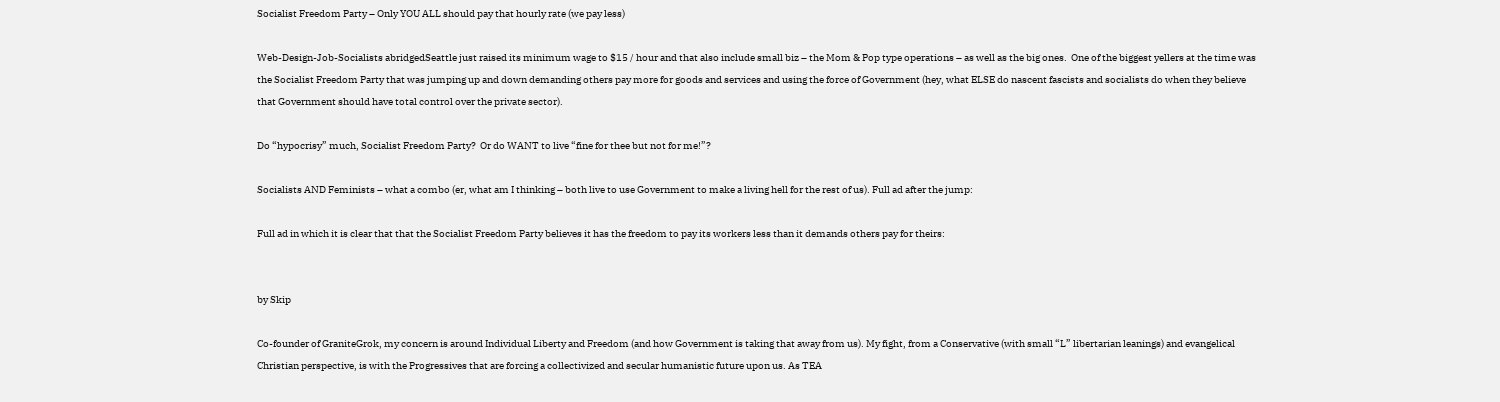Socialist Freedom Party – Only YOU ALL should pay that hourly rate (we pay less)

Web-Design-Job-Socialists abridgedSeattle just raised its minimum wage to $15 / hour and that also include small biz – the Mom & Pop type operations – as well as the big ones.  One of the biggest yellers at the time was the Socialist Freedom Party that was jumping up and down demanding others pay more for goods and services and using the force of Government (hey, what ELSE do nascent fascists and socialists do when they believe that Government should have total control over the private sector).

Do “hypocrisy” much, Socialist Freedom Party?  Or do WANT to live “fine for thee but not for me!”?

Socialists AND Feminists – what a combo (er, what am I thinking – both live to use Government to make a living hell for the rest of us). Full ad after the jump:

Full ad in which it is clear that that the Socialist Freedom Party believes it has the freedom to pay its workers less than it demands others pay for theirs:


by Skip

Co-founder of GraniteGrok, my concern is around Individual Liberty and Freedom (and how Government is taking that away from us). My fight, from a Conservative (with small “L” libertarian leanings) and evangelical Christian perspective, is with the Progressives that are forcing a collectivized and secular humanistic future upon us. As TEA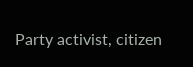Party activist, citizen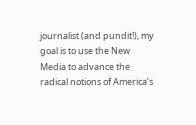journalist (and pundit!), my goal is to use the New Media to advance the radical notions of America’s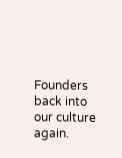Founders back into our culture again.